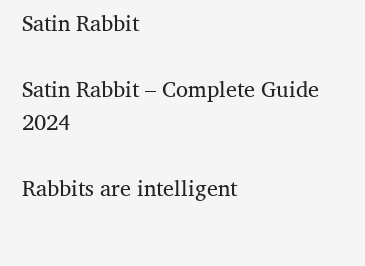Satin Rabbit

Satin Rabbit – Complete Guide 2024

Rabbits are intelligent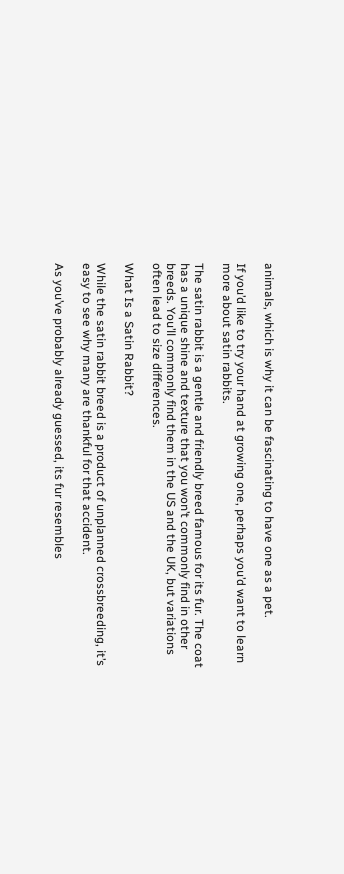animals, which is why it can be fascinating to have one as a pet.

If you’d like to try your hand at growing one, perhaps you’d want to learn more about satin rabbits.

The satin rabbit is a gentle and friendly breed famous for its fur. The coat has a unique shine and texture that you won’t commonly find in other breeds. You’ll commonly find them in the US and the UK, but variations often lead to size differences.

What Is a Satin Rabbit?

While the satin rabbit breed is a product of unplanned crossbreeding, it’s easy to see why many are thankful for that accident.

As you’ve probably already guessed, its fur resembles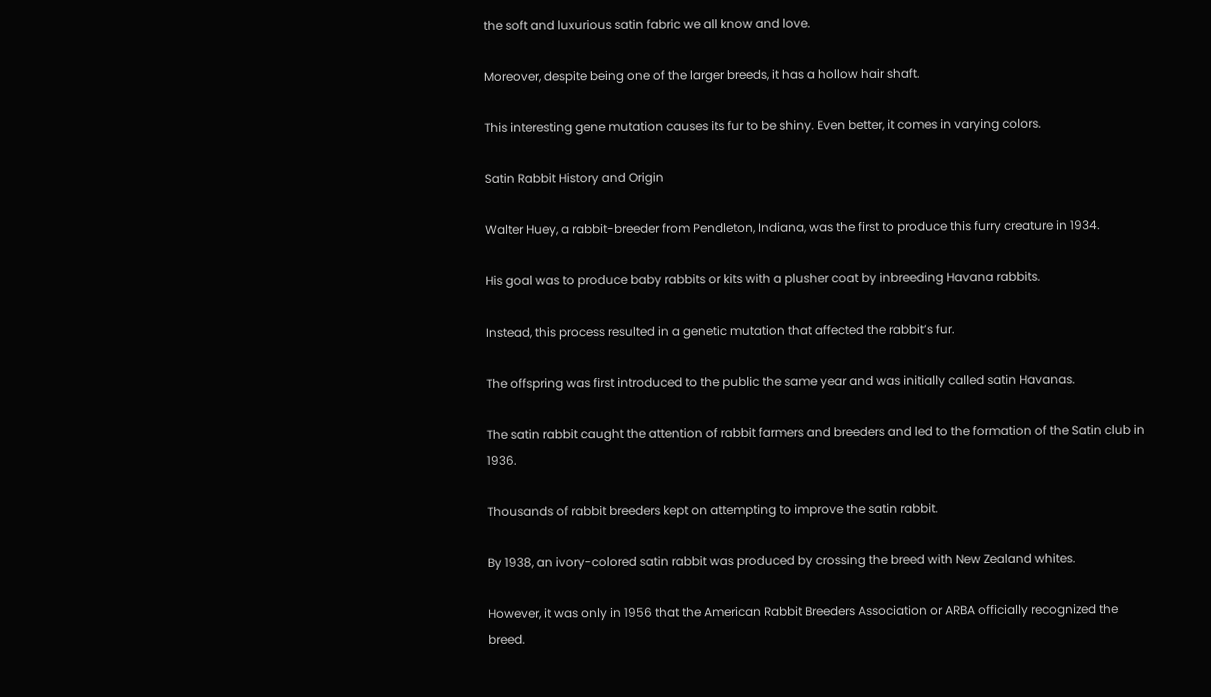the soft and luxurious satin fabric we all know and love.

Moreover, despite being one of the larger breeds, it has a hollow hair shaft.

This interesting gene mutation causes its fur to be shiny. Even better, it comes in varying colors.

Satin Rabbit History and Origin

Walter Huey, a rabbit-breeder from Pendleton, Indiana, was the first to produce this furry creature in 1934.

His goal was to produce baby rabbits or kits with a plusher coat by inbreeding Havana rabbits.

Instead, this process resulted in a genetic mutation that affected the rabbit’s fur.

The offspring was first introduced to the public the same year and was initially called satin Havanas.

The satin rabbit caught the attention of rabbit farmers and breeders and led to the formation of the Satin club in 1936.

Thousands of rabbit breeders kept on attempting to improve the satin rabbit.

By 1938, an ivory-colored satin rabbit was produced by crossing the breed with New Zealand whites.

However, it was only in 1956 that the American Rabbit Breeders Association or ARBA officially recognized the breed.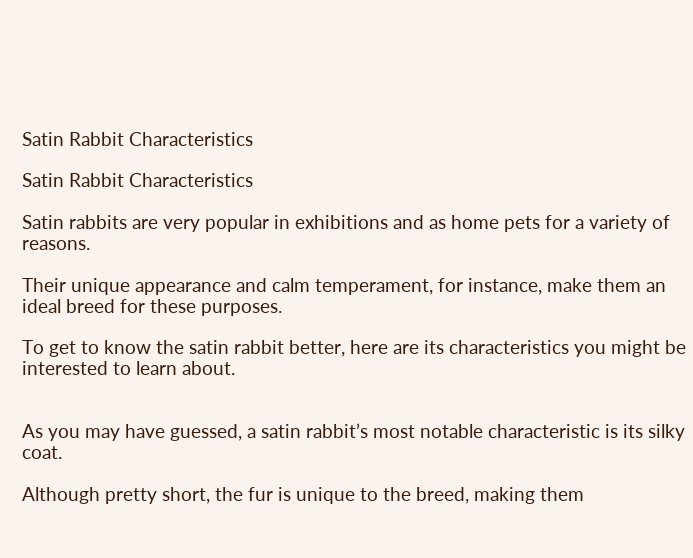Satin Rabbit Characteristics

Satin Rabbit Characteristics

Satin rabbits are very popular in exhibitions and as home pets for a variety of reasons.

Their unique appearance and calm temperament, for instance, make them an ideal breed for these purposes.

To get to know the satin rabbit better, here are its characteristics you might be interested to learn about.


As you may have guessed, a satin rabbit’s most notable characteristic is its silky coat.

Although pretty short, the fur is unique to the breed, making them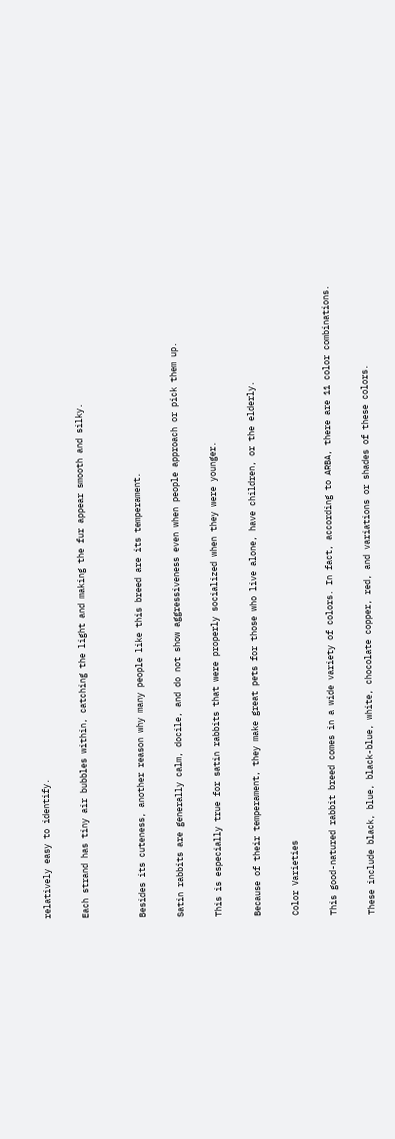relatively easy to identify.

Each strand has tiny air bubbles within, catching the light and making the fur appear smooth and silky.


Besides its cuteness, another reason why many people like this breed are its temperament.

Satin rabbits are generally calm, docile, and do not show aggressiveness even when people approach or pick them up.

This is especially true for satin rabbits that were properly socialized when they were younger.

Because of their temperament, they make great pets for those who live alone, have children, or the elderly.

Color Varieties

This good-natured rabbit breed comes in a wide variety of colors. In fact, according to ARBA, there are 11 color combinations.

These include black, blue, black-blue, white, chocolate copper, red, and variations or shades of these colors.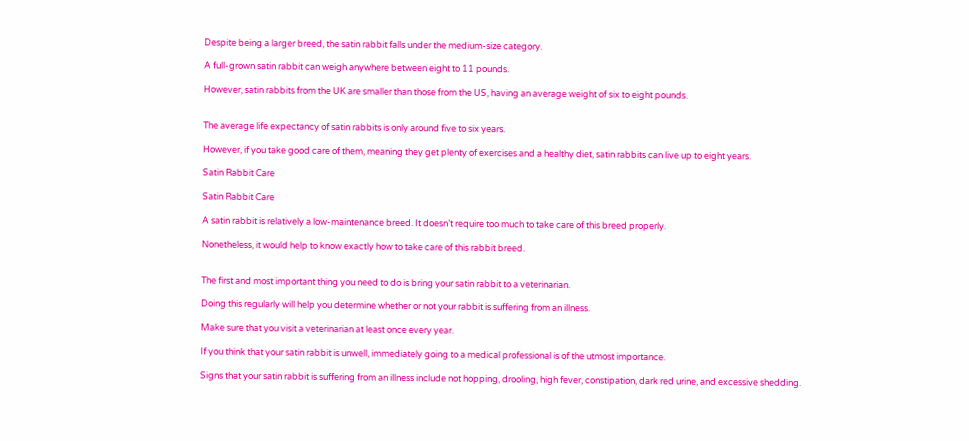Despite being a larger breed, the satin rabbit falls under the medium-size category.

A full-grown satin rabbit can weigh anywhere between eight to 11 pounds.

However, satin rabbits from the UK are smaller than those from the US, having an average weight of six to eight pounds.


The average life expectancy of satin rabbits is only around five to six years.

However, if you take good care of them, meaning they get plenty of exercises and a healthy diet, satin rabbits can live up to eight years.

Satin Rabbit Care

Satin Rabbit Care

A satin rabbit is relatively a low-maintenance breed. It doesn’t require too much to take care of this breed properly.

Nonetheless, it would help to know exactly how to take care of this rabbit breed.


The first and most important thing you need to do is bring your satin rabbit to a veterinarian.

Doing this regularly will help you determine whether or not your rabbit is suffering from an illness.

Make sure that you visit a veterinarian at least once every year.

If you think that your satin rabbit is unwell, immediately going to a medical professional is of the utmost importance.

Signs that your satin rabbit is suffering from an illness include not hopping, drooling, high fever, constipation, dark red urine, and excessive shedding.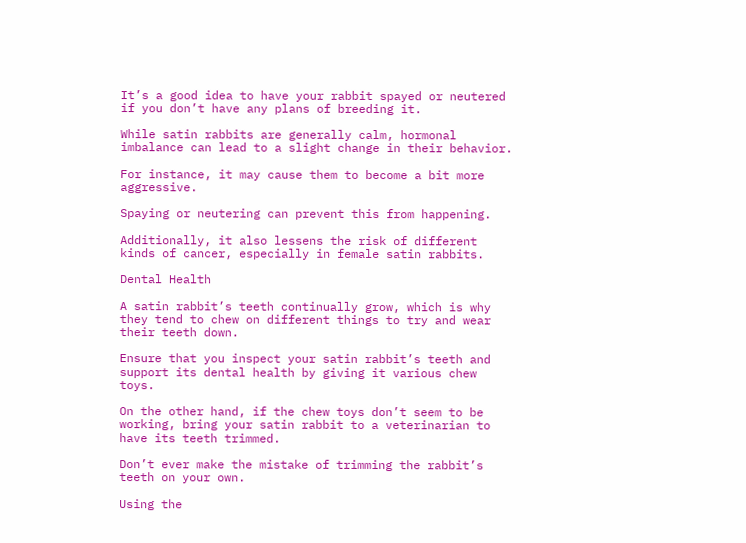It’s a good idea to have your rabbit spayed or neutered if you don’t have any plans of breeding it.

While satin rabbits are generally calm, hormonal imbalance can lead to a slight change in their behavior.

For instance, it may cause them to become a bit more aggressive.

Spaying or neutering can prevent this from happening.

Additionally, it also lessens the risk of different kinds of cancer, especially in female satin rabbits.

Dental Health

A satin rabbit’s teeth continually grow, which is why they tend to chew on different things to try and wear their teeth down.

Ensure that you inspect your satin rabbit’s teeth and support its dental health by giving it various chew toys.

On the other hand, if the chew toys don’t seem to be working, bring your satin rabbit to a veterinarian to have its teeth trimmed.

Don’t ever make the mistake of trimming the rabbit’s teeth on your own.

Using the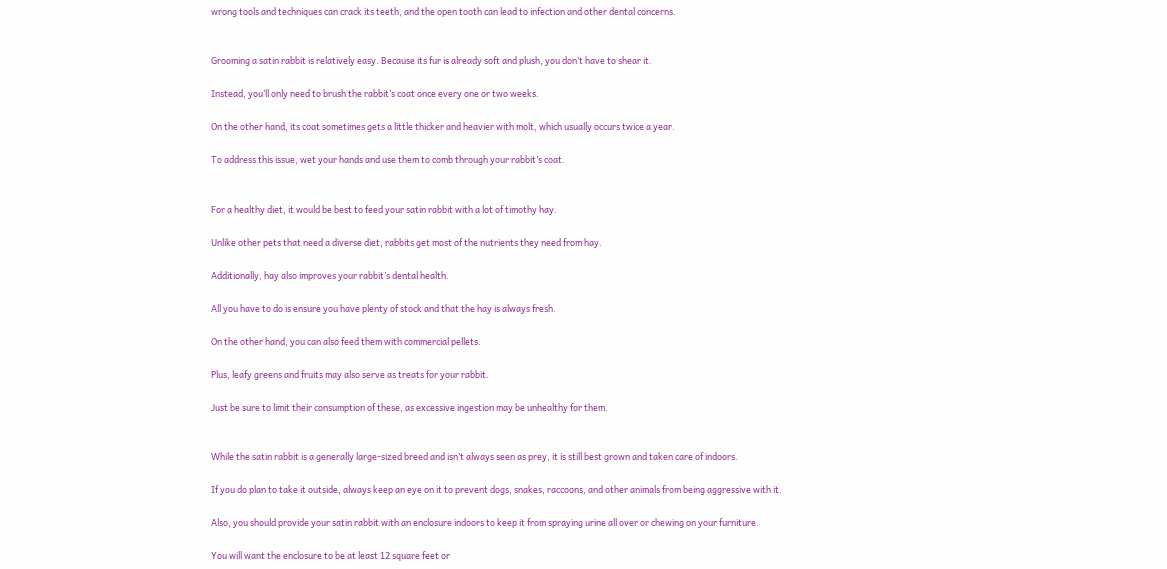wrong tools and techniques can crack its teeth, and the open tooth can lead to infection and other dental concerns.


Grooming a satin rabbit is relatively easy. Because its fur is already soft and plush, you don’t have to shear it.

Instead, you’ll only need to brush the rabbit’s coat once every one or two weeks.

On the other hand, its coat sometimes gets a little thicker and heavier with molt, which usually occurs twice a year.

To address this issue, wet your hands and use them to comb through your rabbit’s coat.


For a healthy diet, it would be best to feed your satin rabbit with a lot of timothy hay.

Unlike other pets that need a diverse diet, rabbits get most of the nutrients they need from hay.

Additionally, hay also improves your rabbit’s dental health.

All you have to do is ensure you have plenty of stock and that the hay is always fresh.

On the other hand, you can also feed them with commercial pellets.

Plus, leafy greens and fruits may also serve as treats for your rabbit.

Just be sure to limit their consumption of these, as excessive ingestion may be unhealthy for them.


While the satin rabbit is a generally large-sized breed and isn’t always seen as prey, it is still best grown and taken care of indoors.

If you do plan to take it outside, always keep an eye on it to prevent dogs, snakes, raccoons, and other animals from being aggressive with it.

Also, you should provide your satin rabbit with an enclosure indoors to keep it from spraying urine all over or chewing on your furniture.

You will want the enclosure to be at least 12 square feet or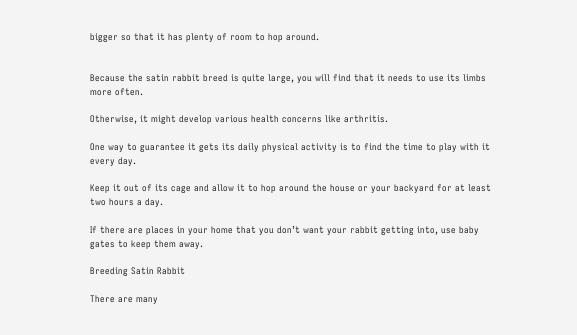bigger so that it has plenty of room to hop around.


Because the satin rabbit breed is quite large, you will find that it needs to use its limbs more often.

Otherwise, it might develop various health concerns like arthritis.

One way to guarantee it gets its daily physical activity is to find the time to play with it every day.

Keep it out of its cage and allow it to hop around the house or your backyard for at least two hours a day.

If there are places in your home that you don’t want your rabbit getting into, use baby gates to keep them away.

Breeding Satin Rabbit

There are many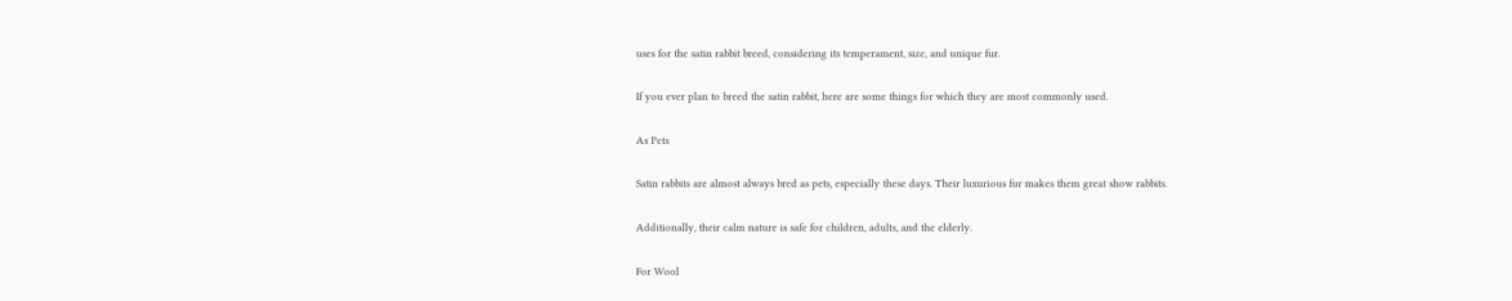uses for the satin rabbit breed, considering its temperament, size, and unique fur.

If you ever plan to breed the satin rabbit, here are some things for which they are most commonly used.

As Pets

Satin rabbits are almost always bred as pets, especially these days. Their luxurious fur makes them great show rabbits.

Additionally, their calm nature is safe for children, adults, and the elderly.

For Wool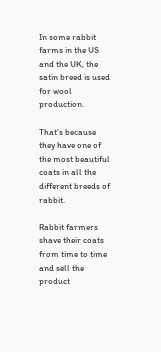In some rabbit farms in the US and the UK, the satin breed is used for wool production.

That’s because they have one of the most beautiful coats in all the different breeds of rabbit.

Rabbit farmers shave their coats from time to time and sell the product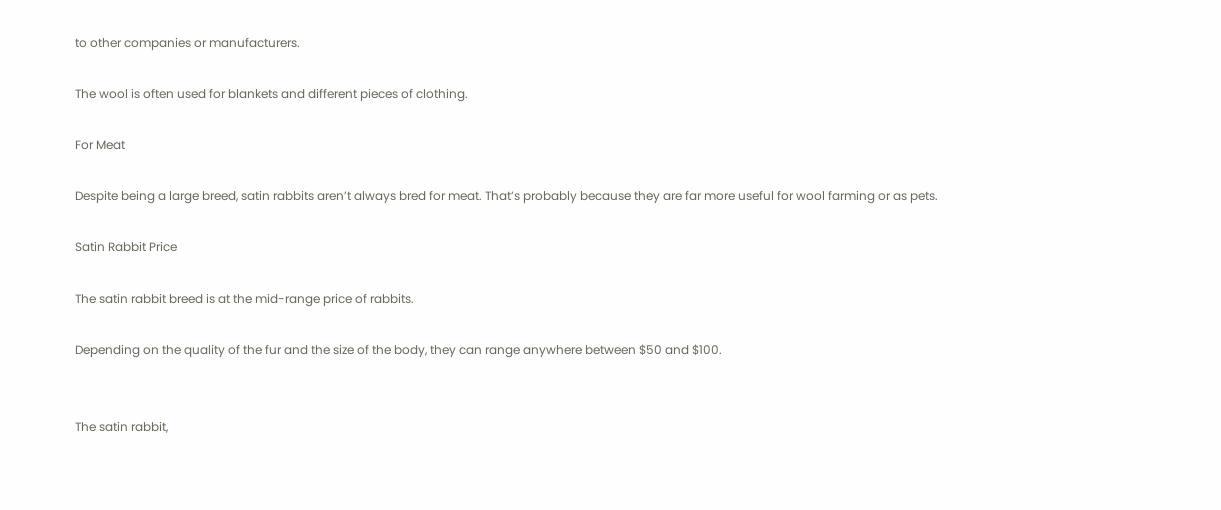to other companies or manufacturers.

The wool is often used for blankets and different pieces of clothing.

For Meat

Despite being a large breed, satin rabbits aren’t always bred for meat. That’s probably because they are far more useful for wool farming or as pets.

Satin Rabbit Price

The satin rabbit breed is at the mid-range price of rabbits.

Depending on the quality of the fur and the size of the body, they can range anywhere between $50 and $100.


The satin rabbit,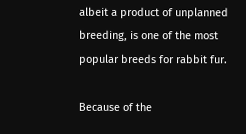albeit a product of unplanned breeding, is one of the most popular breeds for rabbit fur.

Because of the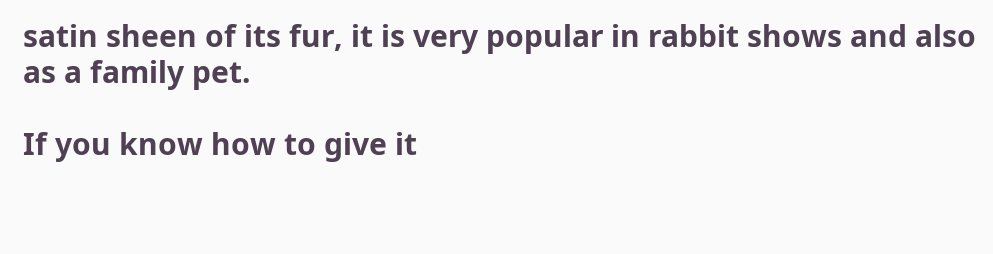satin sheen of its fur, it is very popular in rabbit shows and also as a family pet.

If you know how to give it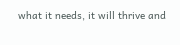what it needs, it will thrive and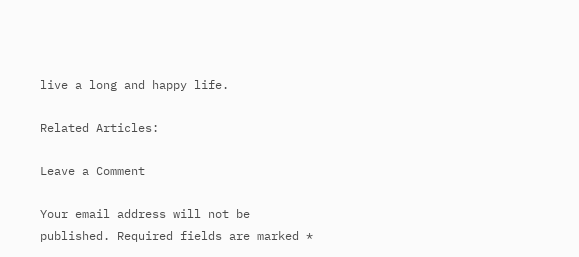live a long and happy life.

Related Articles:

Leave a Comment

Your email address will not be published. Required fields are marked *